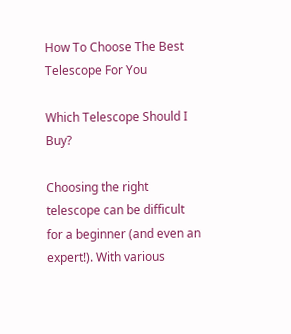How To Choose The Best Telescope For You

Which Telescope Should I Buy?

Choosing the right telescope can be difficult for a beginner (and even an expert!). With various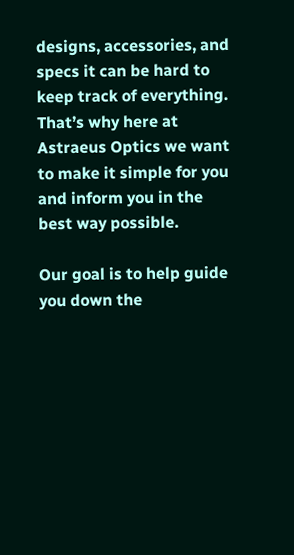designs, accessories, and specs it can be hard to keep track of everything. That’s why here at Astraeus Optics we want to make it simple for you and inform you in the best way possible.

Our goal is to help guide you down the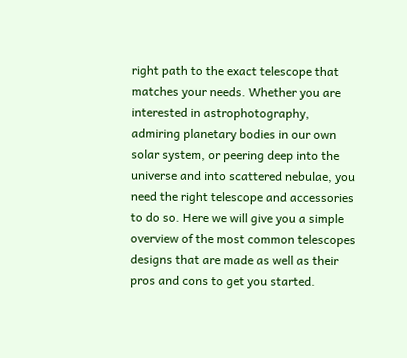right path to the exact telescope that matches your needs. Whether you are interested in astrophotography, admiring planetary bodies in our own solar system, or peering deep into the universe and into scattered nebulae, you need the right telescope and accessories to do so. Here we will give you a simple overview of the most common telescopes designs that are made as well as their pros and cons to get you started.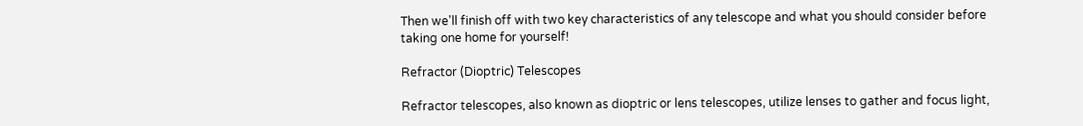Then we'll finish off with two key characteristics of any telescope and what you should consider before taking one home for yourself!

Refractor (Dioptric) Telescopes

Refractor telescopes, also known as dioptric or lens telescopes, utilize lenses to gather and focus light,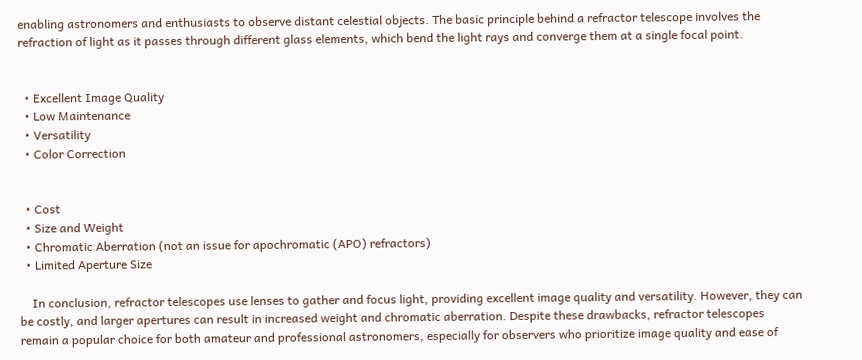enabling astronomers and enthusiasts to observe distant celestial objects. The basic principle behind a refractor telescope involves the refraction of light as it passes through different glass elements, which bend the light rays and converge them at a single focal point.


  • Excellent Image Quality
  • Low Maintenance
  • Versatility
  • Color Correction


  • Cost
  • Size and Weight
  • Chromatic Aberration (not an issue for apochromatic (APO) refractors)
  • Limited Aperture Size

    In conclusion, refractor telescopes use lenses to gather and focus light, providing excellent image quality and versatility. However, they can be costly, and larger apertures can result in increased weight and chromatic aberration. Despite these drawbacks, refractor telescopes remain a popular choice for both amateur and professional astronomers, especially for observers who prioritize image quality and ease of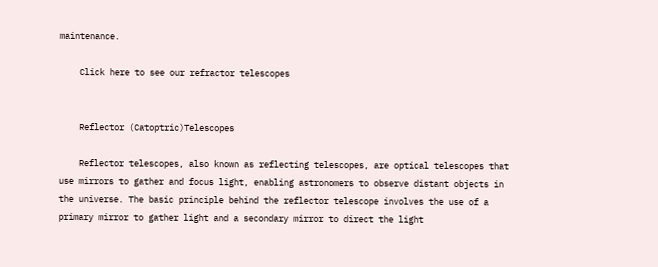maintenance.

    Click here to see our refractor telescopes


    Reflector (Catoptric)Telescopes

    Reflector telescopes, also known as reflecting telescopes, are optical telescopes that use mirrors to gather and focus light, enabling astronomers to observe distant objects in the universe. The basic principle behind the reflector telescope involves the use of a primary mirror to gather light and a secondary mirror to direct the light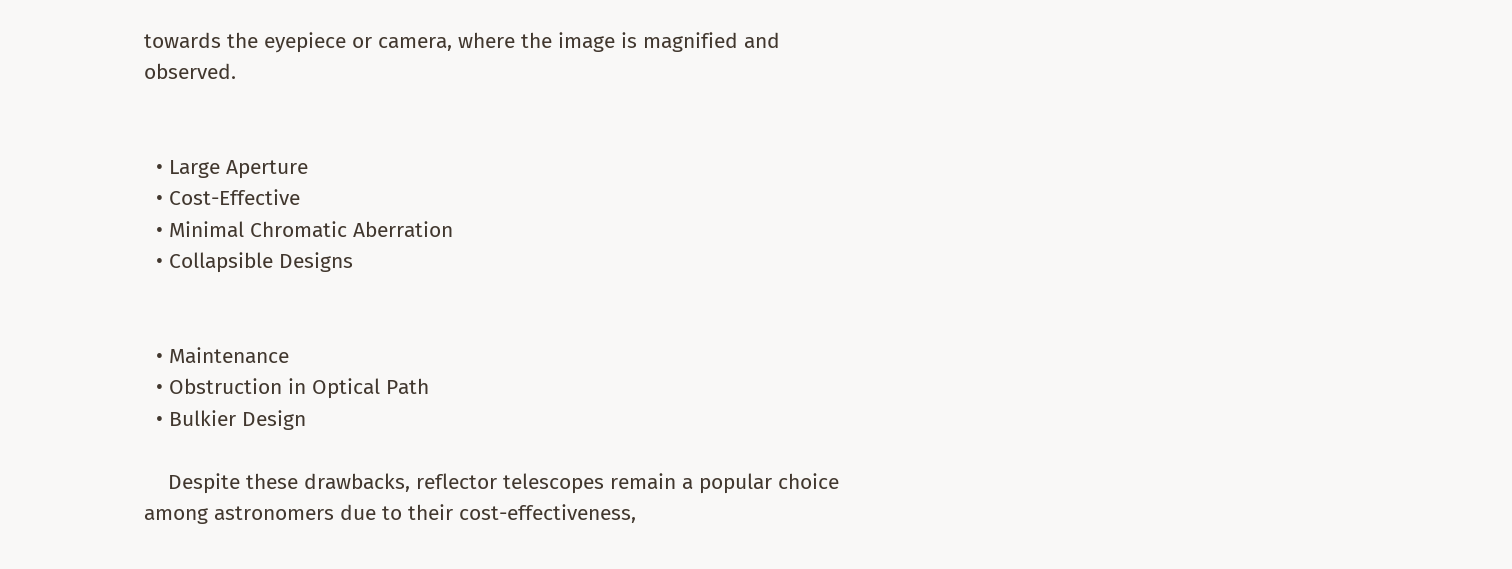towards the eyepiece or camera, where the image is magnified and observed.


  • Large Aperture
  • Cost-Effective
  • Minimal Chromatic Aberration
  • Collapsible Designs


  • Maintenance
  • Obstruction in Optical Path
  • Bulkier Design

    Despite these drawbacks, reflector telescopes remain a popular choice among astronomers due to their cost-effectiveness,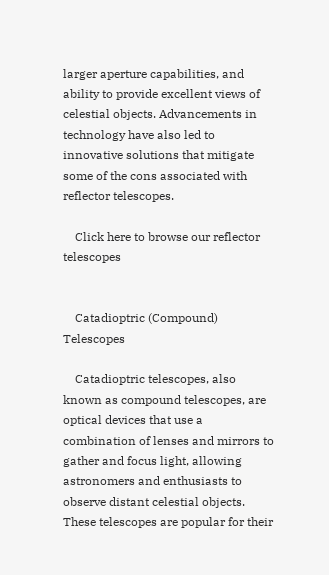larger aperture capabilities, and ability to provide excellent views of celestial objects. Advancements in technology have also led to innovative solutions that mitigate some of the cons associated with reflector telescopes.

    Click here to browse our reflector telescopes


    Catadioptric (Compound) Telescopes

    Catadioptric telescopes, also known as compound telescopes, are optical devices that use a combination of lenses and mirrors to gather and focus light, allowing astronomers and enthusiasts to observe distant celestial objects. These telescopes are popular for their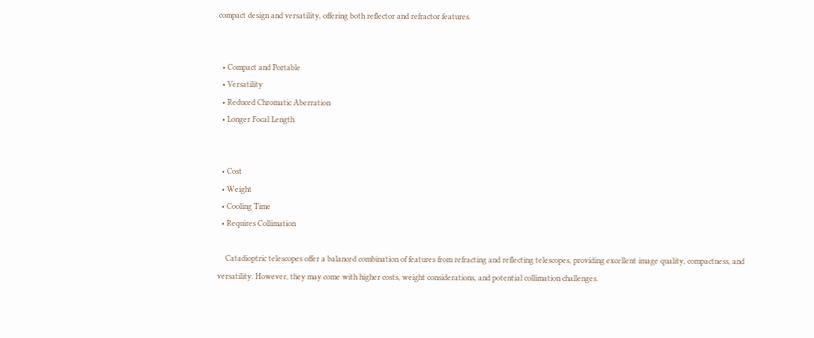compact design and versatility, offering both reflector and refractor features.


  • Compact and Portable
  • Versatility
  • Reduced Chromatic Aberration
  • Longer Focal Length


  • Cost
  • Weight
  • Cooling Time
  • Requires Collimation

    Catadioptric telescopes offer a balanced combination of features from refracting and reflecting telescopes, providing excellent image quality, compactness, and versatility. However, they may come with higher costs, weight considerations, and potential collimation challenges.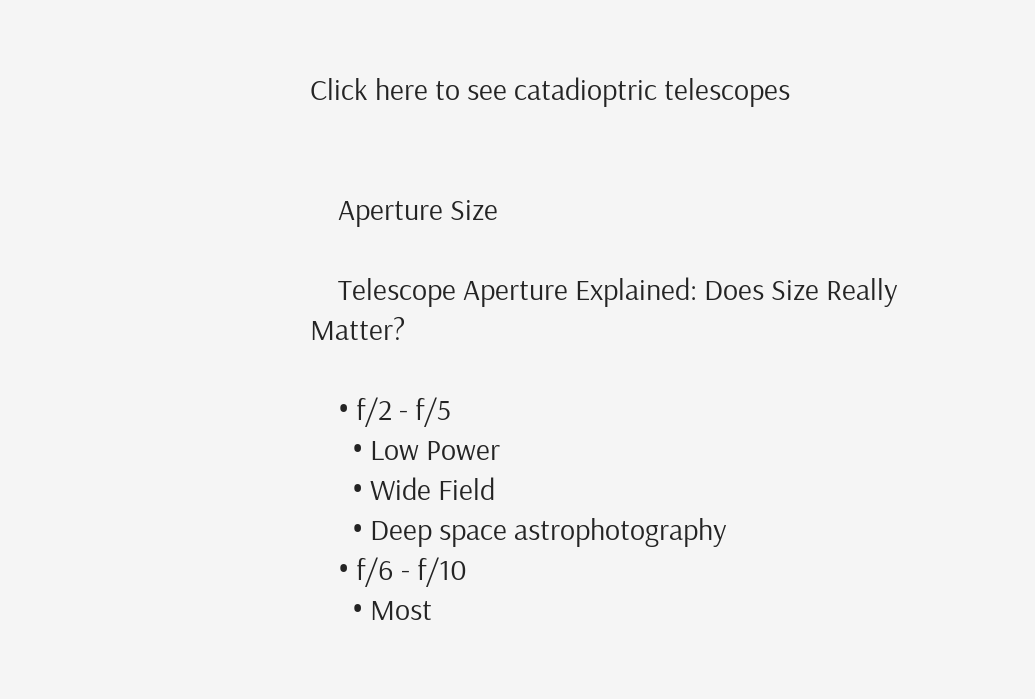Click here to see catadioptric telescopes


    Aperture Size

    Telescope Aperture Explained: Does Size Really Matter?

    • f/2 - f/5
      • Low Power
      • Wide Field
      • Deep space astrophotography
    • f/6 - f/10
      • Most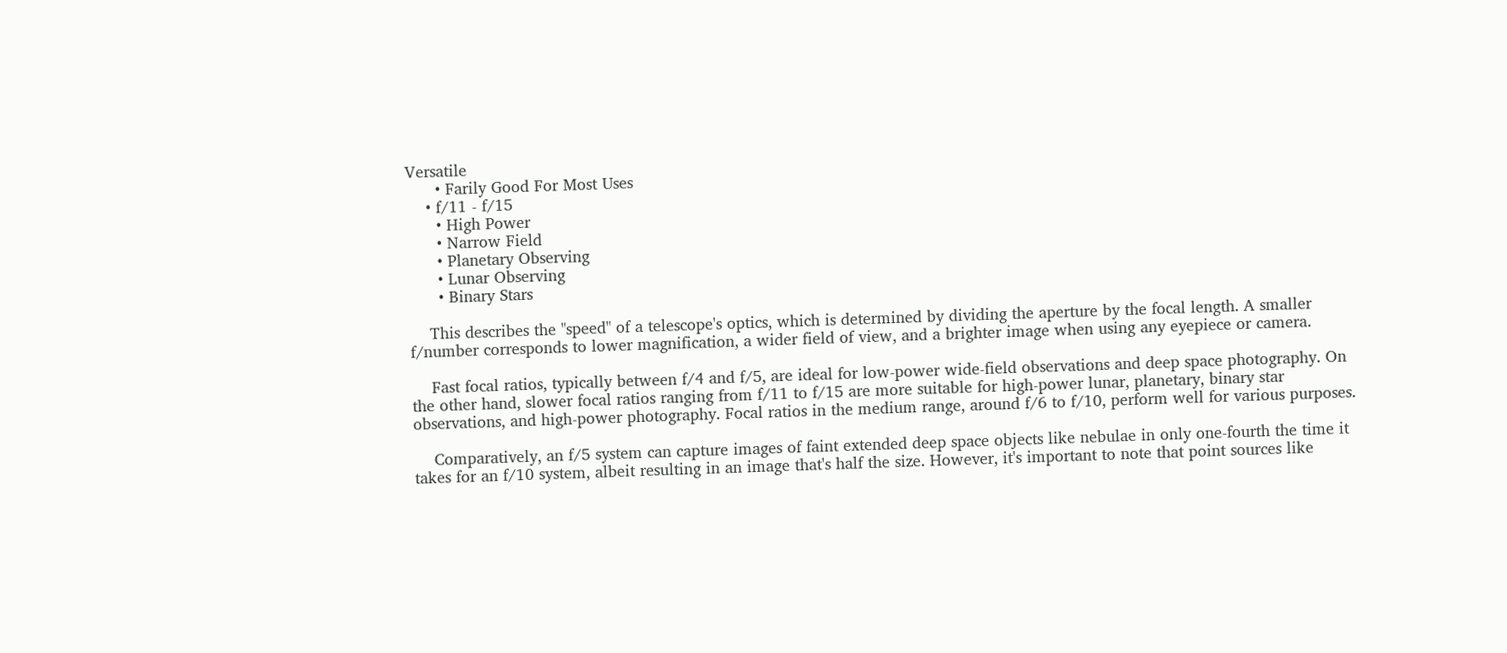Versatile
      • Farily Good For Most Uses
    • f/11 - f/15
      • High Power
      • Narrow Field
      • Planetary Observing
      • Lunar Observing
      • Binary Stars

    This describes the "speed" of a telescope's optics, which is determined by dividing the aperture by the focal length. A smaller f/number corresponds to lower magnification, a wider field of view, and a brighter image when using any eyepiece or camera.

    Fast focal ratios, typically between f/4 and f/5, are ideal for low-power wide-field observations and deep space photography. On the other hand, slower focal ratios ranging from f/11 to f/15 are more suitable for high-power lunar, planetary, binary star observations, and high-power photography. Focal ratios in the medium range, around f/6 to f/10, perform well for various purposes.

    Comparatively, an f/5 system can capture images of faint extended deep space objects like nebulae in only one-fourth the time it takes for an f/10 system, albeit resulting in an image that's half the size. However, it's important to note that point sources like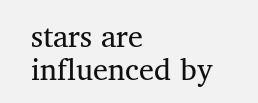stars are influenced by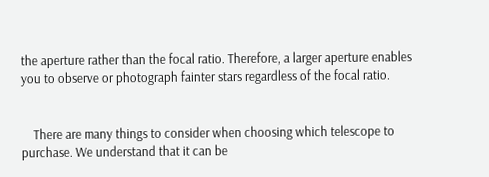the aperture rather than the focal ratio. Therefore, a larger aperture enables you to observe or photograph fainter stars regardless of the focal ratio.


    There are many things to consider when choosing which telescope to purchase. We understand that it can be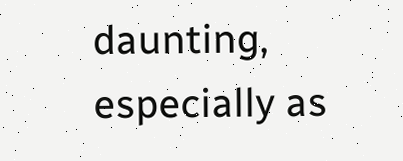daunting, especially as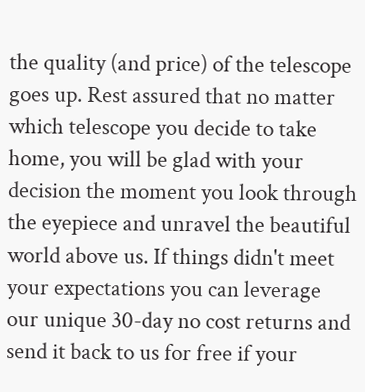the quality (and price) of the telescope goes up. Rest assured that no matter which telescope you decide to take home, you will be glad with your decision the moment you look through the eyepiece and unravel the beautiful world above us. If things didn't meet your expectations you can leverage our unique 30-day no cost returns and send it back to us for free if your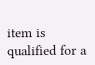item is qualified for a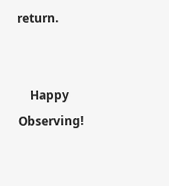return.


    Happy Observing!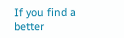If you find a better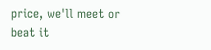price, we'll meet or beat it